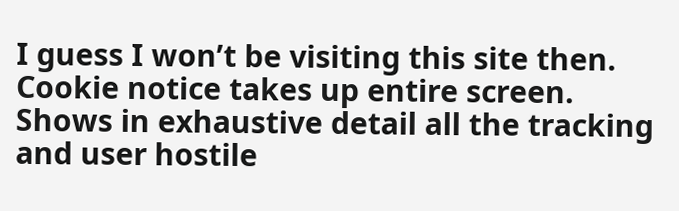I guess I won’t be visiting this site then. Cookie notice takes up entire screen. Shows in exhaustive detail all the tracking and user hostile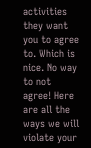activities they want you to agree to. Which is nice. No way to not agree! Here are all the ways we will violate your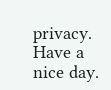privacy. Have a nice day.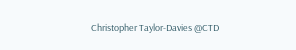Christopher Taylor-Davies @CTD